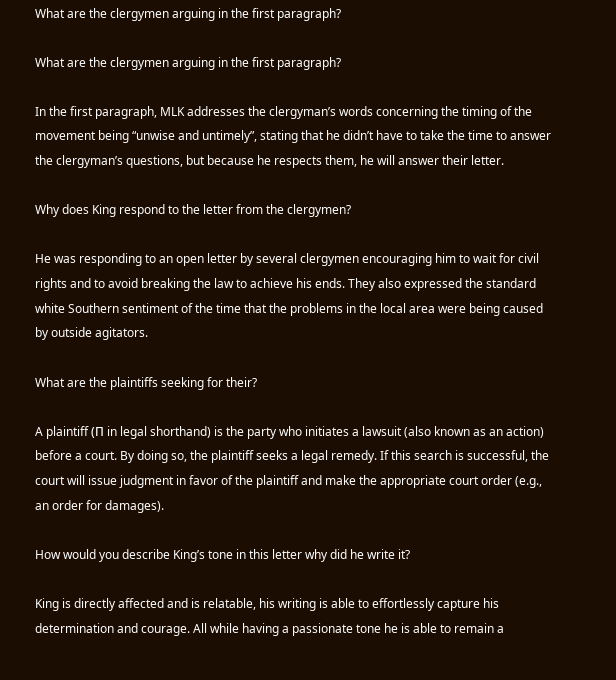What are the clergymen arguing in the first paragraph?

What are the clergymen arguing in the first paragraph?

In the first paragraph, MLK addresses the clergyman’s words concerning the timing of the movement being “unwise and untimely”, stating that he didn’t have to take the time to answer the clergyman’s questions, but because he respects them, he will answer their letter.

Why does King respond to the letter from the clergymen?

He was responding to an open letter by several clergymen encouraging him to wait for civil rights and to avoid breaking the law to achieve his ends. They also expressed the standard white Southern sentiment of the time that the problems in the local area were being caused by outside agitators.

What are the plaintiffs seeking for their?

A plaintiff (Π in legal shorthand) is the party who initiates a lawsuit (also known as an action) before a court. By doing so, the plaintiff seeks a legal remedy. If this search is successful, the court will issue judgment in favor of the plaintiff and make the appropriate court order (e.g., an order for damages).

How would you describe King’s tone in this letter why did he write it?

King is directly affected and is relatable, his writing is able to effortlessly capture his determination and courage. All while having a passionate tone he is able to remain a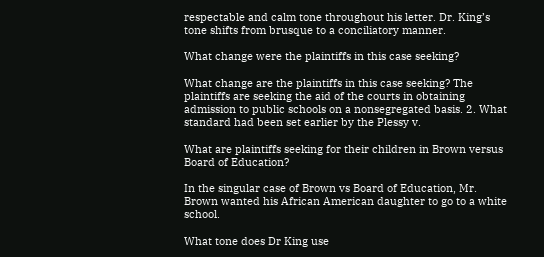respectable and calm tone throughout his letter. Dr. King’s tone shifts from brusque to a conciliatory manner.

What change were the plaintiffs in this case seeking?

What change are the plaintiffs in this case seeking? The plaintiffs are seeking the aid of the courts in obtaining admission to public schools on a nonsegregated basis. 2. What standard had been set earlier by the Plessy v.

What are plaintiffs seeking for their children in Brown versus Board of Education?

In the singular case of Brown vs Board of Education, Mr. Brown wanted his African American daughter to go to a white school.

What tone does Dr King use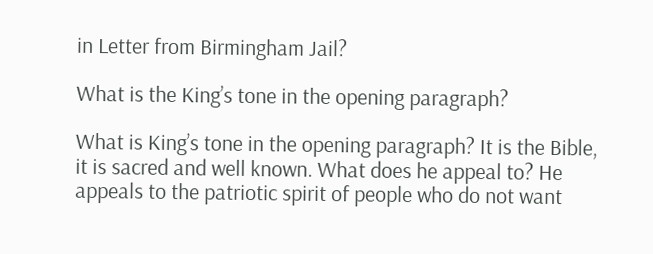in Letter from Birmingham Jail?

What is the King’s tone in the opening paragraph?

What is King’s tone in the opening paragraph? It is the Bible, it is sacred and well known. What does he appeal to? He appeals to the patriotic spirit of people who do not want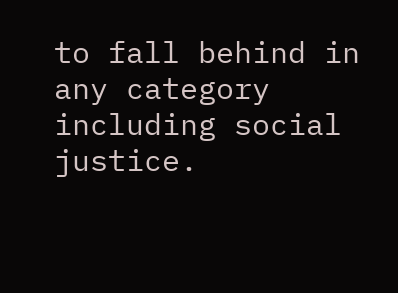to fall behind in any category including social justice.